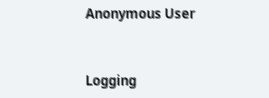Anonymous User


Logging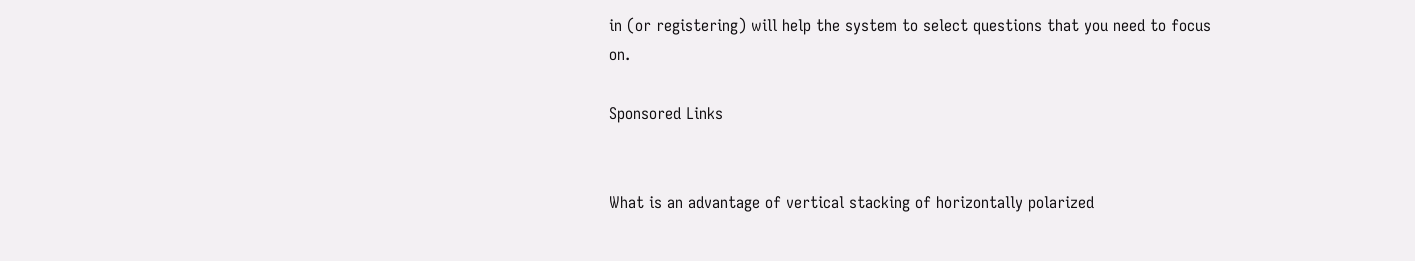in (or registering) will help the system to select questions that you need to focus on.

Sponsored Links


What is an advantage of vertical stacking of horizontally polarized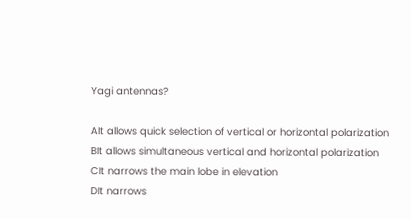Yagi antennas?

AIt allows quick selection of vertical or horizontal polarization
BIt allows simultaneous vertical and horizontal polarization
CIt narrows the main lobe in elevation
DIt narrows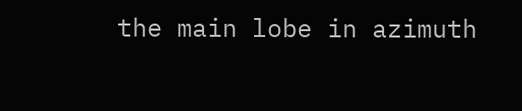the main lobe in azimuth